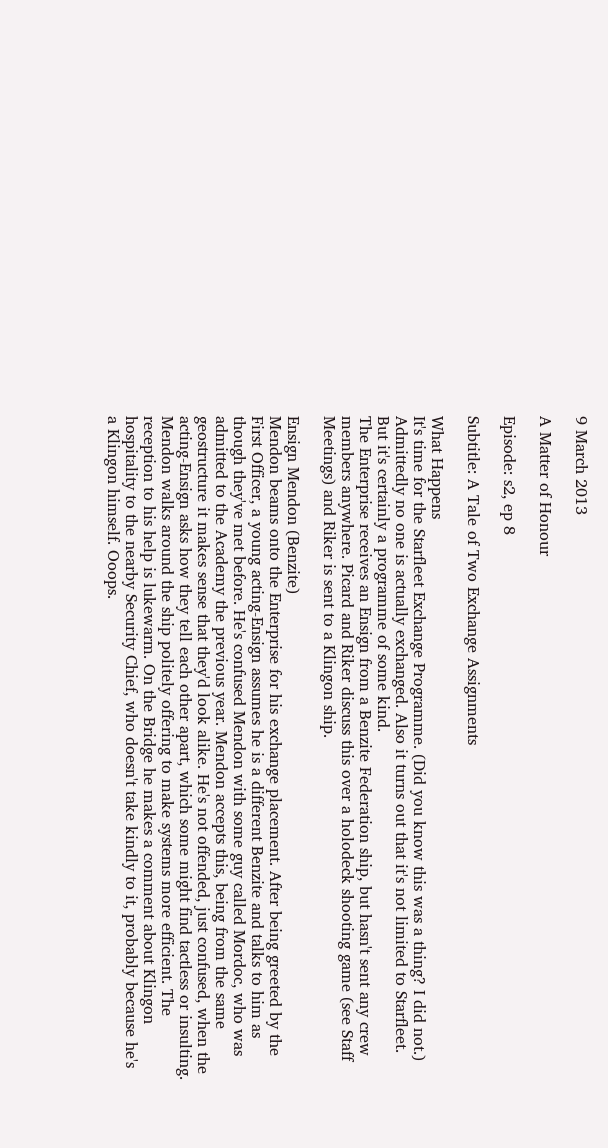9 March 2013

A Matter of Honour

Episode: s2, ep 8

Subtitle: A Tale of Two Exchange Assignments

What Happens
It's time for the Starfleet Exchange Programme. (Did you know this was a thing? I did not.) Admittedly no one is actually exchanged. Also it turns out that it's not limited to Starfleet. But it's certainly a programme of some kind.
The Enterprise receives an Ensign from a Benzite Federation ship, but hasn't sent any crew members anywhere. Picard and Riker discuss this over a holodeck shooting game (see Staff Meetings) and Riker is sent to a Klingon ship.

Ensign Mendon (Benzite)
Mendon beams onto the Enterprise for his exchange placement. After being greeted by the First Officer, a young acting-Ensign assumes he is a different Benzite and talks to him as though they've met before. He's confused Mendon with some guy called Mordoc, who was admitted to the Academy the previous year. Mendon accepts this, being from the same geostructure it makes sense that they'd look alike. He's not offended, just confused, when the acting-Ensign asks how they tell each other apart, which some might find tactless or insulting.
Mendon walks around the ship politely offering to make systems more efficient. The reception to his help is lukewarm. On the Bridge he makes a comment about Klingon hospitality to the nearby Security Chief, who doesn't take kindly to it, probably because he's a Klingon himself. Ooops.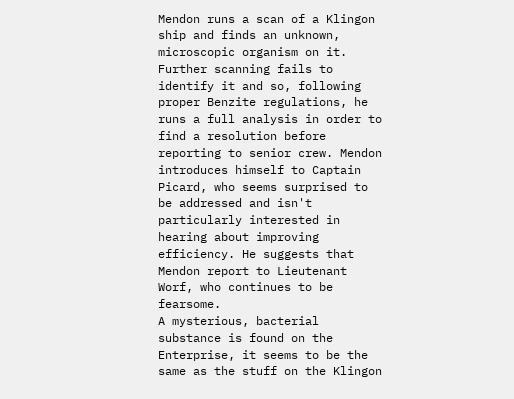Mendon runs a scan of a Klingon ship and finds an unknown, microscopic organism on it. Further scanning fails to identify it and so, following proper Benzite regulations, he runs a full analysis in order to find a resolution before reporting to senior crew. Mendon introduces himself to Captain Picard, who seems surprised to be addressed and isn't particularly interested in hearing about improving efficiency. He suggests that Mendon report to Lieutenant Worf, who continues to be fearsome.
A mysterious, bacterial substance is found on the Enterprise, it seems to be the same as the stuff on the Klingon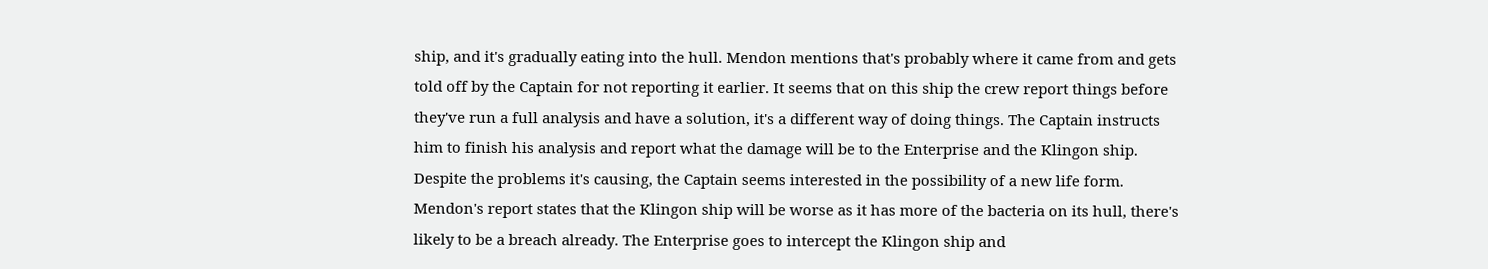ship, and it's gradually eating into the hull. Mendon mentions that's probably where it came from and gets told off by the Captain for not reporting it earlier. It seems that on this ship the crew report things before they've run a full analysis and have a solution, it's a different way of doing things. The Captain instructs him to finish his analysis and report what the damage will be to the Enterprise and the Klingon ship. Despite the problems it's causing, the Captain seems interested in the possibility of a new life form. Mendon's report states that the Klingon ship will be worse as it has more of the bacteria on its hull, there's likely to be a breach already. The Enterprise goes to intercept the Klingon ship and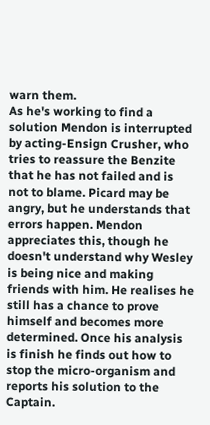warn them.
As he's working to find a solution Mendon is interrupted by acting-Ensign Crusher, who tries to reassure the Benzite that he has not failed and is not to blame. Picard may be angry, but he understands that errors happen. Mendon appreciates this, though he doesn't understand why Wesley is being nice and making friends with him. He realises he still has a chance to prove himself and becomes more determined. Once his analysis is finish he finds out how to stop the micro-organism and reports his solution to the Captain.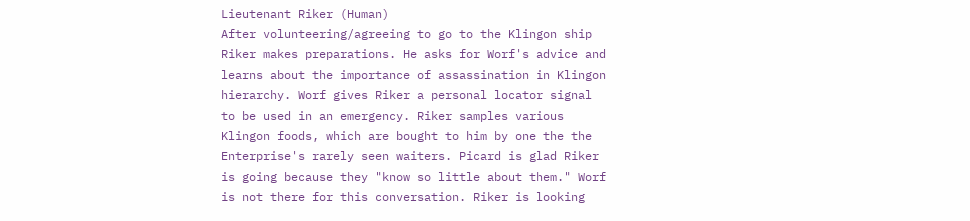Lieutenant Riker (Human)
After volunteering/agreeing to go to the Klingon ship Riker makes preparations. He asks for Worf's advice and learns about the importance of assassination in Klingon hierarchy. Worf gives Riker a personal locator signal to be used in an emergency. Riker samples various Klingon foods, which are bought to him by one the the Enterprise's rarely seen waiters. Picard is glad Riker is going because they "know so little about them." Worf is not there for this conversation. Riker is looking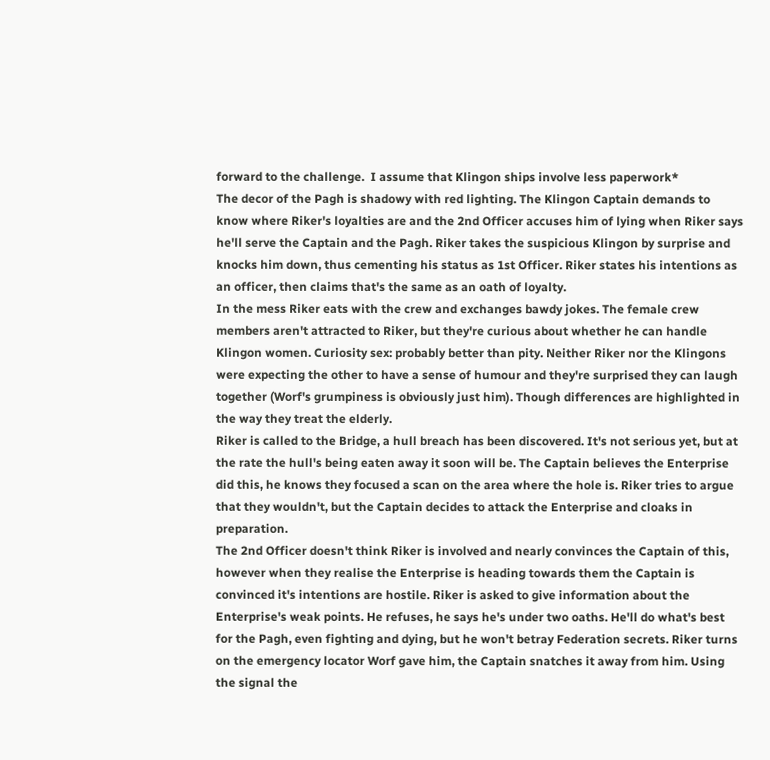forward to the challenge.  I assume that Klingon ships involve less paperwork*
The decor of the Pagh is shadowy with red lighting. The Klingon Captain demands to know where Riker's loyalties are and the 2nd Officer accuses him of lying when Riker says he'll serve the Captain and the Pagh. Riker takes the suspicious Klingon by surprise and knocks him down, thus cementing his status as 1st Officer. Riker states his intentions as an officer, then claims that's the same as an oath of loyalty.
In the mess Riker eats with the crew and exchanges bawdy jokes. The female crew members aren't attracted to Riker, but they're curious about whether he can handle Klingon women. Curiosity sex: probably better than pity. Neither Riker nor the Klingons were expecting the other to have a sense of humour and they're surprised they can laugh together (Worf's grumpiness is obviously just him). Though differences are highlighted in the way they treat the elderly.
Riker is called to the Bridge, a hull breach has been discovered. It's not serious yet, but at the rate the hull's being eaten away it soon will be. The Captain believes the Enterprise did this, he knows they focused a scan on the area where the hole is. Riker tries to argue that they wouldn't, but the Captain decides to attack the Enterprise and cloaks in preparation.
The 2nd Officer doesn't think Riker is involved and nearly convinces the Captain of this, however when they realise the Enterprise is heading towards them the Captain is convinced it's intentions are hostile. Riker is asked to give information about the Enterprise's weak points. He refuses, he says he's under two oaths. He'll do what's best for the Pagh, even fighting and dying, but he won't betray Federation secrets. Riker turns on the emergency locator Worf gave him, the Captain snatches it away from him. Using the signal the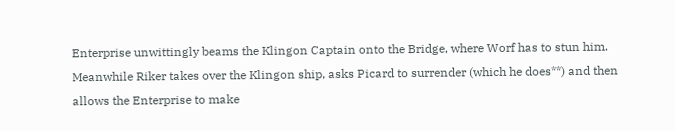Enterprise unwittingly beams the Klingon Captain onto the Bridge, where Worf has to stun him. Meanwhile Riker takes over the Klingon ship, asks Picard to surrender (which he does**) and then allows the Enterprise to make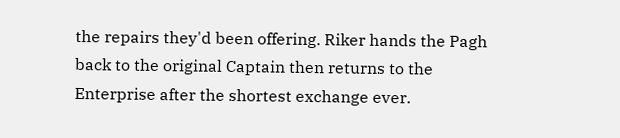the repairs they'd been offering. Riker hands the Pagh back to the original Captain then returns to the Enterprise after the shortest exchange ever.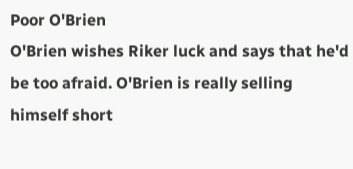Poor O'Brien
O'Brien wishes Riker luck and says that he'd be too afraid. O'Brien is really selling himself short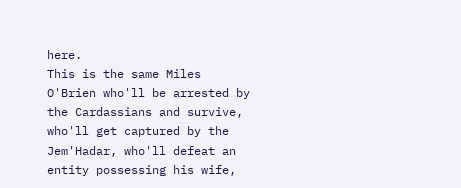here.
This is the same Miles O'Brien who'll be arrested by the Cardassians and survive, who'll get captured by the Jem'Hadar, who'll defeat an entity possessing his wife,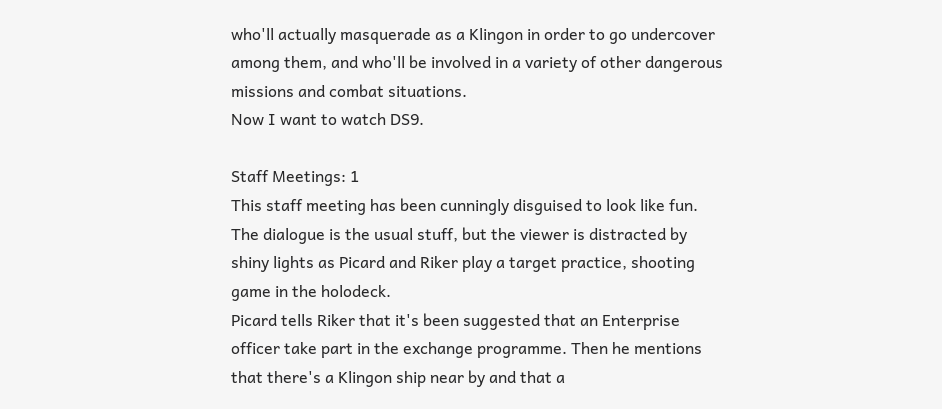who'll actually masquerade as a Klingon in order to go undercover among them, and who'll be involved in a variety of other dangerous missions and combat situations.
Now I want to watch DS9.

Staff Meetings: 1
This staff meeting has been cunningly disguised to look like fun. The dialogue is the usual stuff, but the viewer is distracted by shiny lights as Picard and Riker play a target practice, shooting game in the holodeck.
Picard tells Riker that it's been suggested that an Enterprise officer take part in the exchange programme. Then he mentions that there's a Klingon ship near by and that a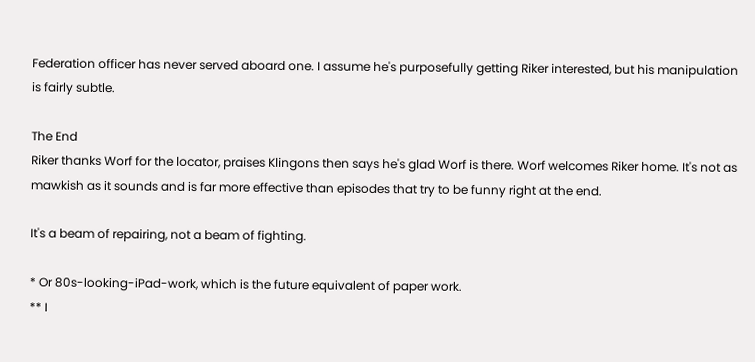Federation officer has never served aboard one. I assume he's purposefully getting Riker interested, but his manipulation is fairly subtle.

The End
Riker thanks Worf for the locator, praises Klingons then says he's glad Worf is there. Worf welcomes Riker home. It's not as mawkish as it sounds and is far more effective than episodes that try to be funny right at the end.

It's a beam of repairing, not a beam of fighting.

* Or 80s-looking-iPad-work, which is the future equivalent of paper work.
** I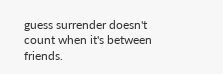guess surrender doesn't count when it's between friends.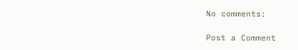No comments:

Post a Comment